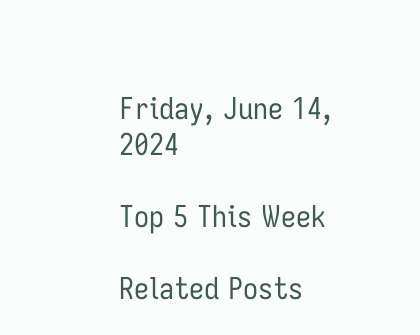Friday, June 14, 2024

Top 5 This Week

Related Posts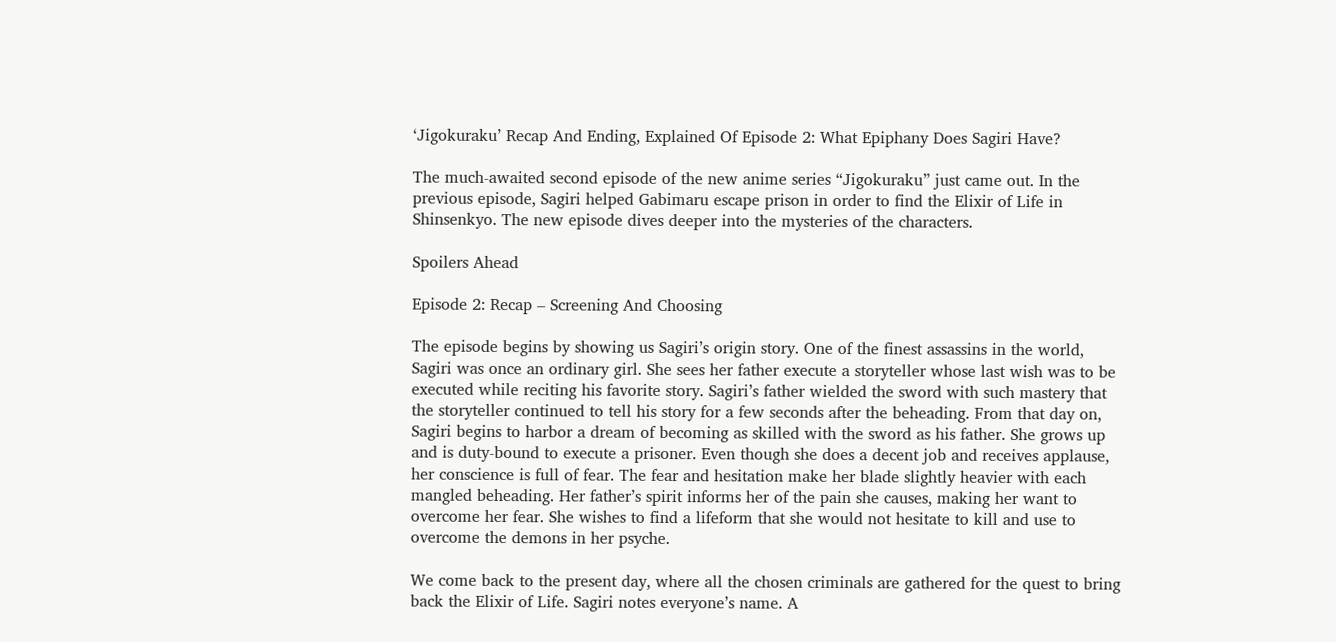‘Jigokuraku’ Recap And Ending, Explained Of Episode 2: What Epiphany Does Sagiri Have?

The much-awaited second episode of the new anime series “Jigokuraku” just came out. In the previous episode, Sagiri helped Gabimaru escape prison in order to find the Elixir of Life in Shinsenkyo. The new episode dives deeper into the mysteries of the characters.

Spoilers Ahead

Episode 2: Recap – Screening And Choosing

The episode begins by showing us Sagiri’s origin story. One of the finest assassins in the world, Sagiri was once an ordinary girl. She sees her father execute a storyteller whose last wish was to be executed while reciting his favorite story. Sagiri’s father wielded the sword with such mastery that the storyteller continued to tell his story for a few seconds after the beheading. From that day on, Sagiri begins to harbor a dream of becoming as skilled with the sword as his father. She grows up and is duty-bound to execute a prisoner. Even though she does a decent job and receives applause, her conscience is full of fear. The fear and hesitation make her blade slightly heavier with each mangled beheading. Her father’s spirit informs her of the pain she causes, making her want to overcome her fear. She wishes to find a lifeform that she would not hesitate to kill and use to overcome the demons in her psyche.

We come back to the present day, where all the chosen criminals are gathered for the quest to bring back the Elixir of Life. Sagiri notes everyone’s name. A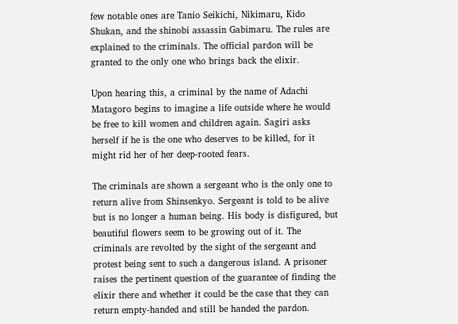few notable ones are Tanio Seikichi, Nikimaru, Kido Shukan, and the shinobi assassin Gabimaru. The rules are explained to the criminals. The official pardon will be granted to the only one who brings back the elixir.

Upon hearing this, a criminal by the name of Adachi Matagoro begins to imagine a life outside where he would be free to kill women and children again. Sagiri asks herself if he is the one who deserves to be killed, for it might rid her of her deep-rooted fears.

The criminals are shown a sergeant who is the only one to return alive from Shinsenkyo. Sergeant is told to be alive but is no longer a human being. His body is disfigured, but beautiful flowers seem to be growing out of it. The criminals are revolted by the sight of the sergeant and protest being sent to such a dangerous island. A prisoner raises the pertinent question of the guarantee of finding the elixir there and whether it could be the case that they can return empty-handed and still be handed the pardon.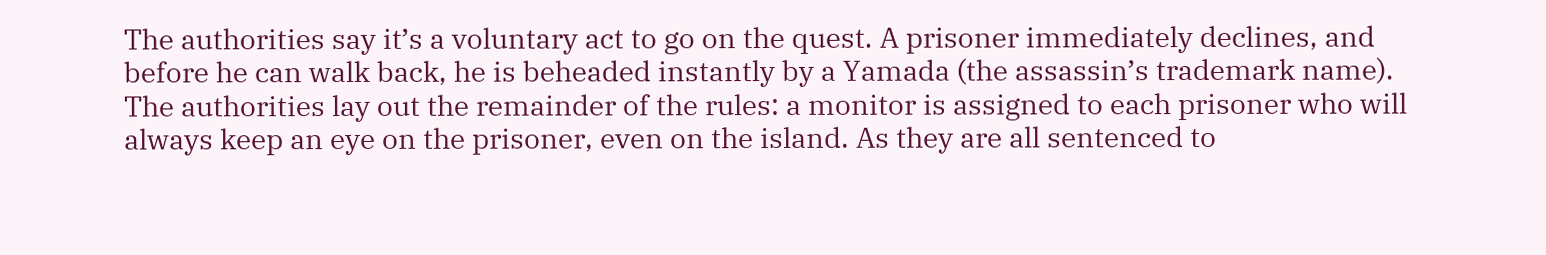The authorities say it’s a voluntary act to go on the quest. A prisoner immediately declines, and before he can walk back, he is beheaded instantly by a Yamada (the assassin’s trademark name). The authorities lay out the remainder of the rules: a monitor is assigned to each prisoner who will always keep an eye on the prisoner, even on the island. As they are all sentenced to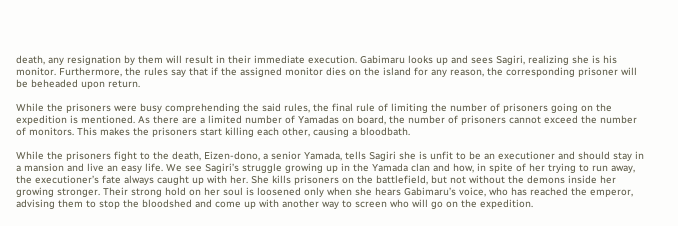death, any resignation by them will result in their immediate execution. Gabimaru looks up and sees Sagiri, realizing she is his monitor. Furthermore, the rules say that if the assigned monitor dies on the island for any reason, the corresponding prisoner will be beheaded upon return.

While the prisoners were busy comprehending the said rules, the final rule of limiting the number of prisoners going on the expedition is mentioned. As there are a limited number of Yamadas on board, the number of prisoners cannot exceed the number of monitors. This makes the prisoners start killing each other, causing a bloodbath.

While the prisoners fight to the death, Eizen-dono, a senior Yamada, tells Sagiri she is unfit to be an executioner and should stay in a mansion and live an easy life. We see Sagiri’s struggle growing up in the Yamada clan and how, in spite of her trying to run away, the executioner’s fate always caught up with her. She kills prisoners on the battlefield, but not without the demons inside her growing stronger. Their strong hold on her soul is loosened only when she hears Gabimaru’s voice, who has reached the emperor, advising them to stop the bloodshed and come up with another way to screen who will go on the expedition.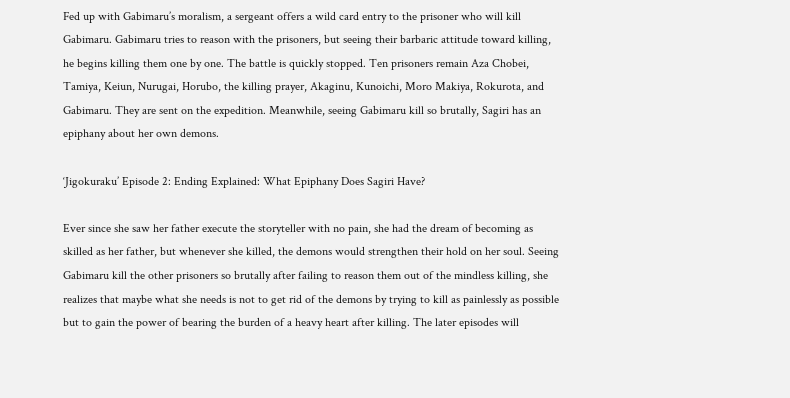Fed up with Gabimaru’s moralism, a sergeant offers a wild card entry to the prisoner who will kill Gabimaru. Gabimaru tries to reason with the prisoners, but seeing their barbaric attitude toward killing, he begins killing them one by one. The battle is quickly stopped. Ten prisoners remain Aza Chobei, Tamiya, Keiun, Nurugai, Horubo, the killing prayer, Akaginu, Kunoichi, Moro Makiya, Rokurota, and Gabimaru. They are sent on the expedition. Meanwhile, seeing Gabimaru kill so brutally, Sagiri has an epiphany about her own demons.

‘Jigokuraku’ Episode 2: Ending Explained: What Epiphany Does Sagiri Have?

Ever since she saw her father execute the storyteller with no pain, she had the dream of becoming as skilled as her father, but whenever she killed, the demons would strengthen their hold on her soul. Seeing Gabimaru kill the other prisoners so brutally after failing to reason them out of the mindless killing, she realizes that maybe what she needs is not to get rid of the demons by trying to kill as painlessly as possible but to gain the power of bearing the burden of a heavy heart after killing. The later episodes will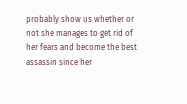probably show us whether or not she manages to get rid of her fears and become the best assassin since her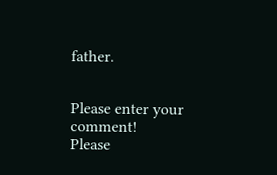father.


Please enter your comment!
Please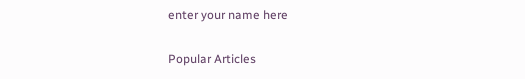enter your name here

Popular Articles